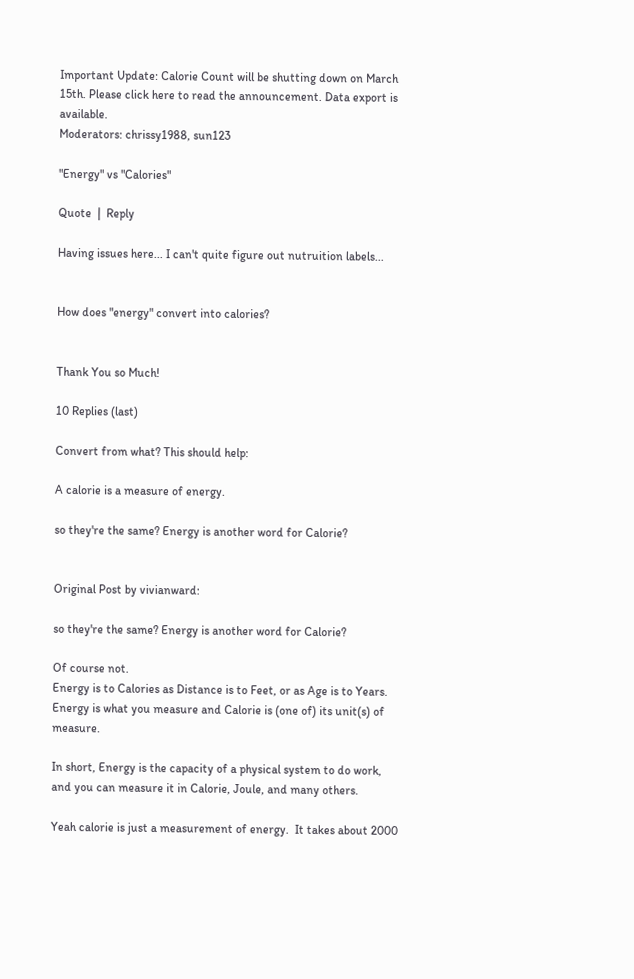Important Update: Calorie Count will be shutting down on March 15th. Please click here to read the announcement. Data export is available.
Moderators: chrissy1988, sun123

"Energy" vs "Calories"

Quote  |  Reply

Having issues here... I can't quite figure out nutruition labels...


How does "energy" convert into calories?


Thank You so Much!

10 Replies (last)

Convert from what? This should help:

A calorie is a measure of energy.

so they're the same? Energy is another word for Calorie?


Original Post by vivianward:

so they're the same? Energy is another word for Calorie?

Of course not.
Energy is to Calories as Distance is to Feet, or as Age is to Years.
Energy is what you measure and Calorie is (one of) its unit(s) of measure.

In short, Energy is the capacity of a physical system to do work, and you can measure it in Calorie, Joule, and many others.

Yeah calorie is just a measurement of energy.  It takes about 2000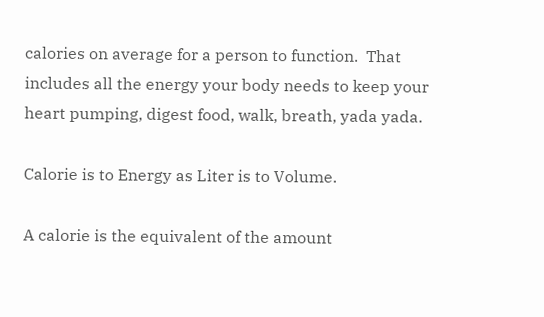calories on average for a person to function.  That includes all the energy your body needs to keep your heart pumping, digest food, walk, breath, yada yada.

Calorie is to Energy as Liter is to Volume.

A calorie is the equivalent of the amount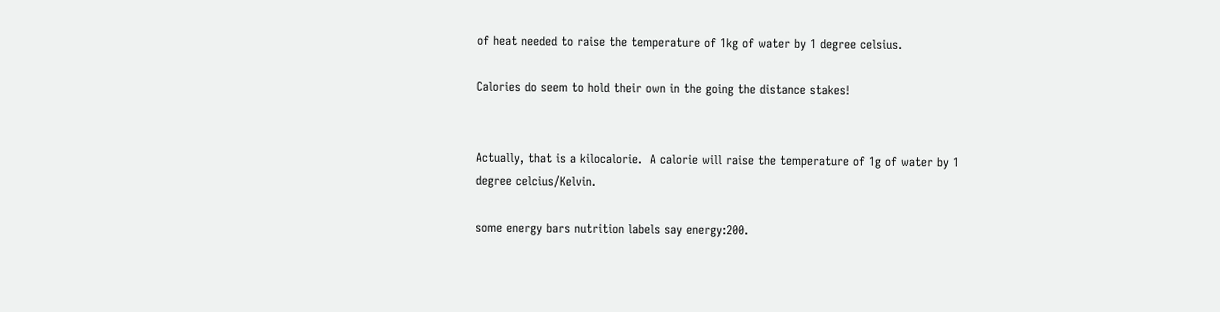of heat needed to raise the temperature of 1kg of water by 1 degree celsius.

Calories do seem to hold their own in the going the distance stakes!


Actually, that is a kilocalorie.  A calorie will raise the temperature of 1g of water by 1 degree celcius/Kelvin.

some energy bars nutrition labels say energy:200.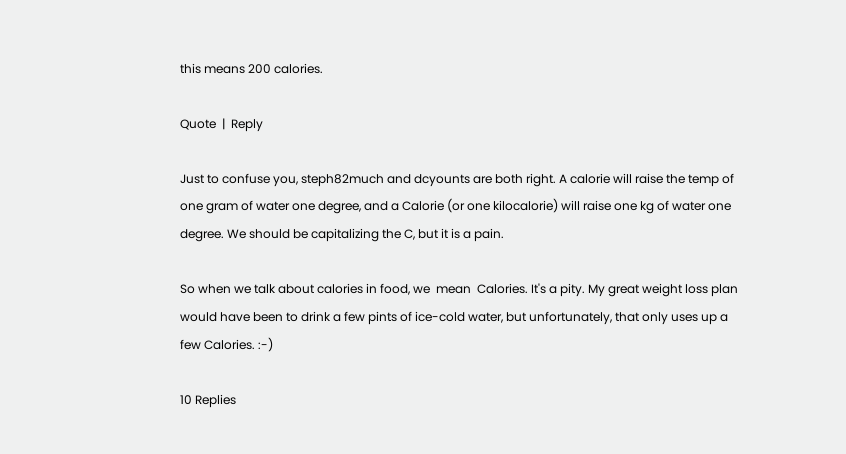this means 200 calories.

Quote  |  Reply

Just to confuse you, steph82much and dcyounts are both right. A calorie will raise the temp of one gram of water one degree, and a Calorie (or one kilocalorie) will raise one kg of water one degree. We should be capitalizing the C, but it is a pain.

So when we talk about calories in food, we  mean  Calories. It's a pity. My great weight loss plan would have been to drink a few pints of ice-cold water, but unfortunately, that only uses up a few Calories. :-)

10 Replies